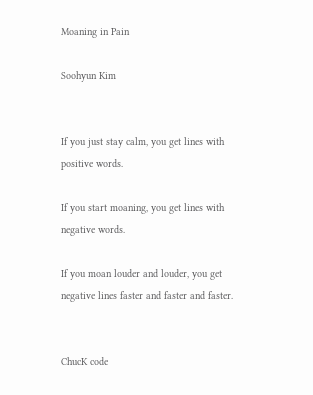Moaning in Pain

Soohyun Kim


If you just stay calm, you get lines with positive words.

If you start moaning, you get lines with negative words.

If you moan louder and louder, you get negative lines faster and faster and faster.


ChucK code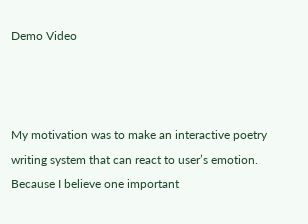Demo Video



My motivation was to make an interactive poetry writing system that can react to user’s emotion. Because I believe one important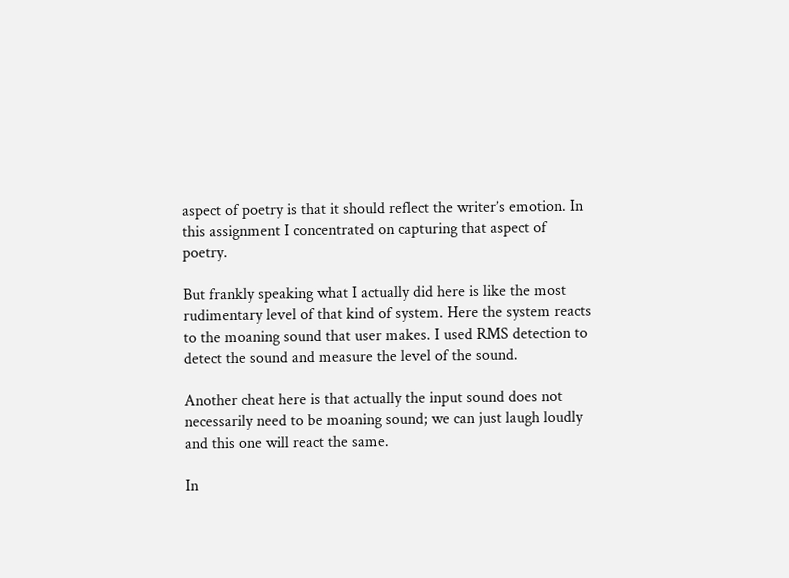aspect of poetry is that it should reflect the writer’s emotion. In this assignment I concentrated on capturing that aspect of poetry.

But frankly speaking what I actually did here is like the most rudimentary level of that kind of system. Here the system reacts to the moaning sound that user makes. I used RMS detection to detect the sound and measure the level of the sound.

Another cheat here is that actually the input sound does not necessarily need to be moaning sound; we can just laugh loudly and this one will react the same.

In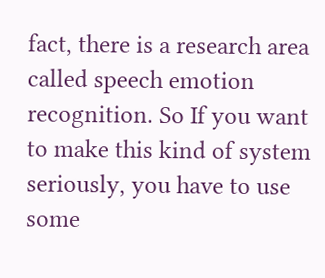fact, there is a research area called speech emotion recognition. So If you want to make this kind of system seriously, you have to use some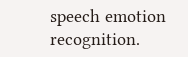speech emotion recognition.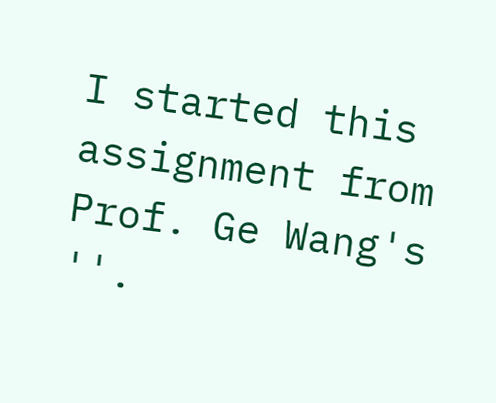I started this assignment from Prof. Ge Wang's ''.